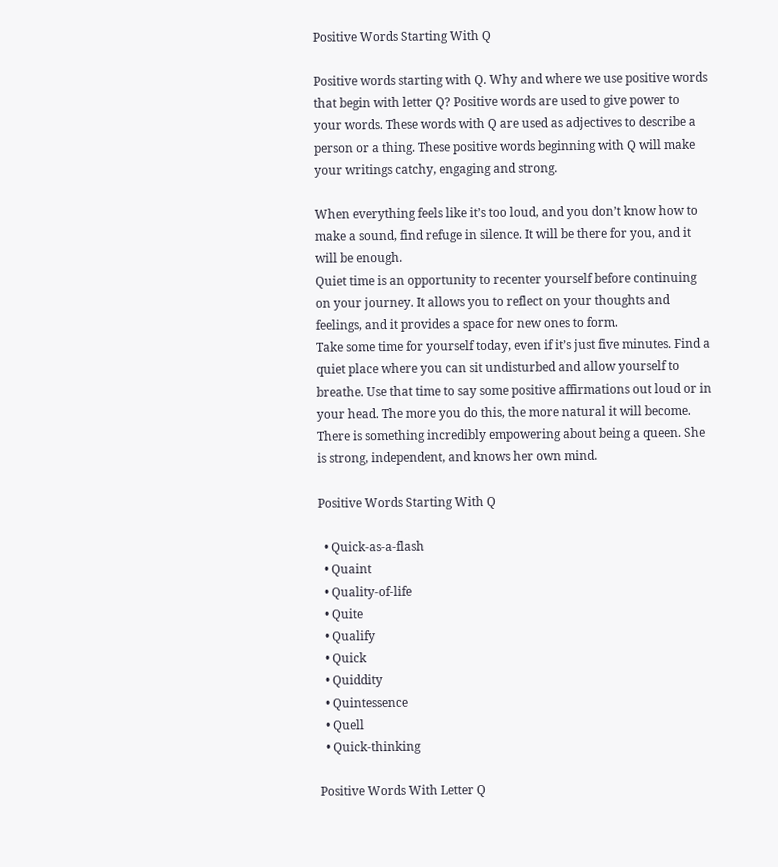Positive Words Starting With Q

Positive words starting with Q. Why and where we use positive words that begin with letter Q? Positive words are used to give power to your words. These words with Q are used as adjectives to describe a person or a thing. These positive words beginning with Q will make your writings catchy, engaging and strong.

When everything feels like it’s too loud, and you don’t know how to make a sound, find refuge in silence. It will be there for you, and it will be enough.
Quiet time is an opportunity to recenter yourself before continuing on your journey. It allows you to reflect on your thoughts and feelings, and it provides a space for new ones to form.
Take some time for yourself today, even if it’s just five minutes. Find a quiet place where you can sit undisturbed and allow yourself to breathe. Use that time to say some positive affirmations out loud or in your head. The more you do this, the more natural it will become.
There is something incredibly empowering about being a queen. She is strong, independent, and knows her own mind.

Positive Words Starting With Q

  • Quick-as-a-flash
  • Quaint
  • Quality-of-life
  • Quite
  • Qualify
  • Quick
  • Quiddity
  • Quintessence
  • Quell
  • Quick-thinking

Positive Words With Letter Q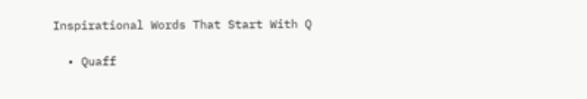Inspirational Words That Start With Q

  • Quaff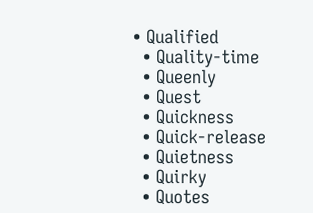• Qualified
  • Quality-time
  • Queenly
  • Quest
  • Quickness
  • Quick-release
  • Quietness
  • Quirky
  • Quotes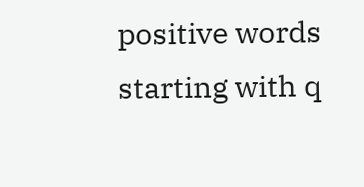positive words starting with q